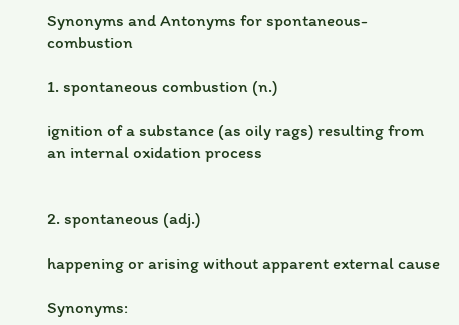Synonyms and Antonyms for spontaneous-combustion

1. spontaneous combustion (n.)

ignition of a substance (as oily rags) resulting from an internal oxidation process


2. spontaneous (adj.)

happening or arising without apparent external cause

Synonyms: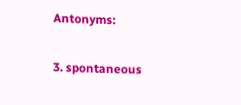Antonyms:

3. spontaneous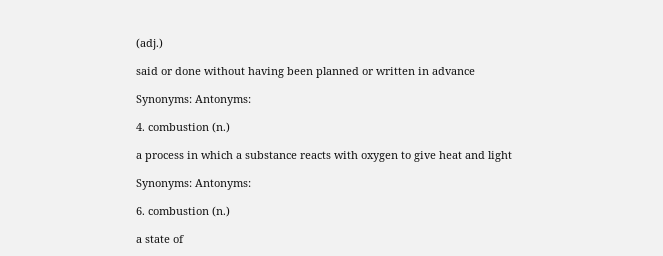(adj.)

said or done without having been planned or written in advance

Synonyms: Antonyms:

4. combustion (n.)

a process in which a substance reacts with oxygen to give heat and light

Synonyms: Antonyms:

6. combustion (n.)

a state of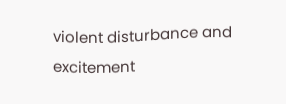violent disturbance and excitement